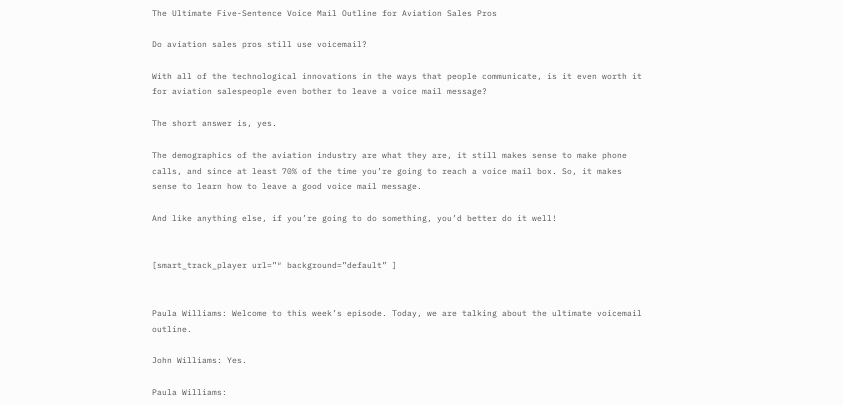The Ultimate Five-Sentence Voice Mail Outline for Aviation Sales Pros

Do aviation sales pros still use voicemail?

With all of the technological innovations in the ways that people communicate, is it even worth it for aviation salespeople even bother to leave a voice mail message?

The short answer is, yes.

The demographics of the aviation industry are what they are, it still makes sense to make phone calls, and since at least 70% of the time you’re going to reach a voice mail box. So, it makes sense to learn how to leave a good voice mail message.

And like anything else, if you’re going to do something, you’d better do it well!


[smart_track_player url=”″ background=”default” ]


Paula Williams: Welcome to this week’s episode. Today, we are talking about the ultimate voicemail outline.

John Williams: Yes.

Paula Williams: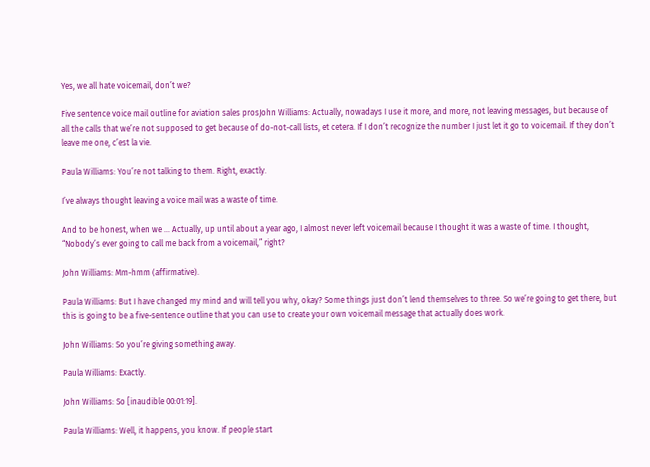Yes, we all hate voicemail, don’t we?

Five sentence voice mail outline for aviation sales prosJohn Williams: Actually, nowadays I use it more, and more, not leaving messages, but because of all the calls that we’re not supposed to get because of do-not-call lists, et cetera. If I don’t recognize the number I just let it go to voicemail. If they don’t leave me one, c’est la vie.

Paula Williams: You’re not talking to them. Right, exactly.

I’ve always thought leaving a voice mail was a waste of time.

And to be honest, when we … Actually, up until about a year ago, I almost never left voicemail because I thought it was a waste of time. I thought, “Nobody’s ever going to call me back from a voicemail,” right?

John Williams: Mm-hmm (affirmative).

Paula Williams: But I have changed my mind and will tell you why, okay? Some things just don’t lend themselves to three. So we’re going to get there, but this is going to be a five-sentence outline that you can use to create your own voicemail message that actually does work.

John Williams: So you’re giving something away.

Paula Williams: Exactly.

John Williams: So [inaudible 00:01:19].

Paula Williams: Well, it happens, you know. If people start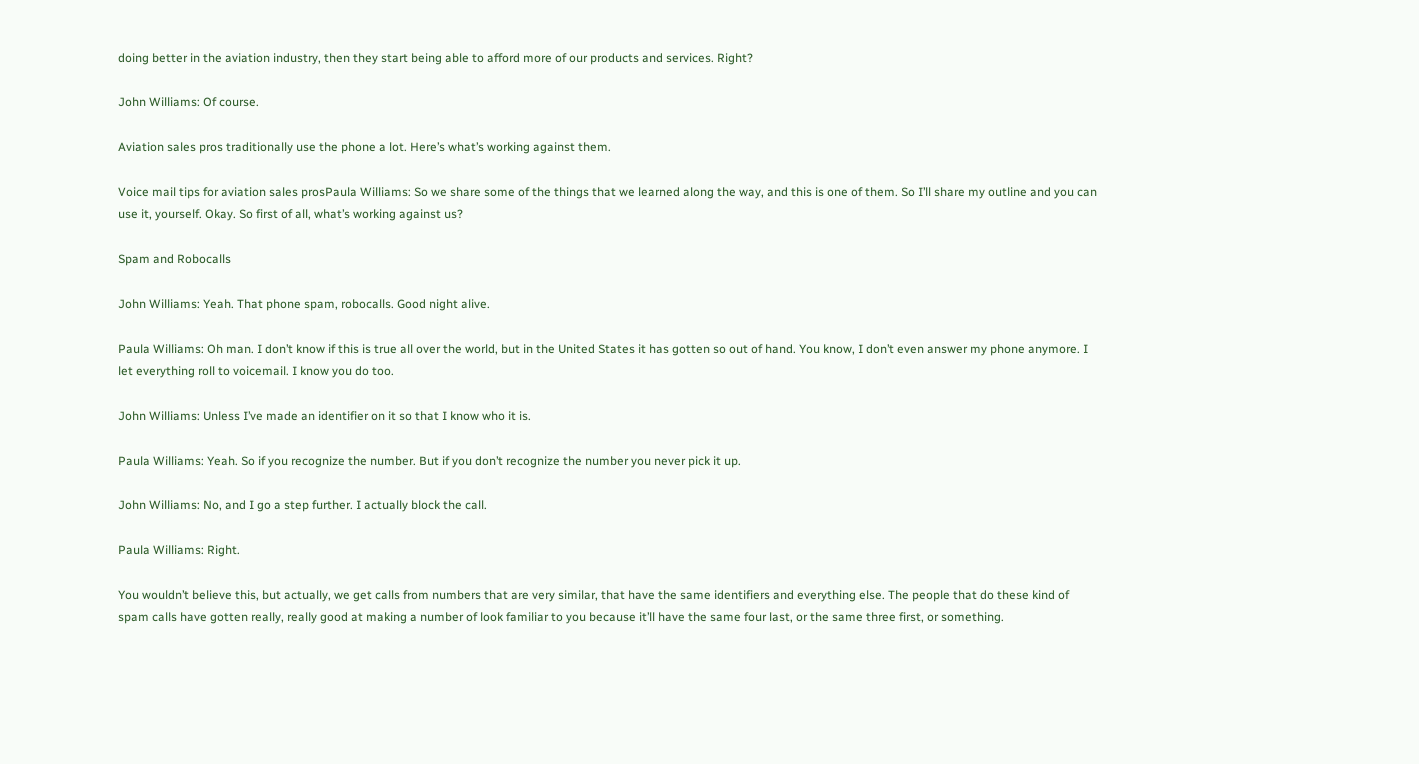doing better in the aviation industry, then they start being able to afford more of our products and services. Right?

John Williams: Of course.

Aviation sales pros traditionally use the phone a lot. Here’s what’s working against them.

Voice mail tips for aviation sales prosPaula Williams: So we share some of the things that we learned along the way, and this is one of them. So I’ll share my outline and you can use it, yourself. Okay. So first of all, what’s working against us?

Spam and Robocalls

John Williams: Yeah. That phone spam, robocalls. Good night alive.

Paula Williams: Oh man. I don’t know if this is true all over the world, but in the United States it has gotten so out of hand. You know, I don’t even answer my phone anymore. I let everything roll to voicemail. I know you do too.

John Williams: Unless I’ve made an identifier on it so that I know who it is.

Paula Williams: Yeah. So if you recognize the number. But if you don’t recognize the number you never pick it up.

John Williams: No, and I go a step further. I actually block the call.

Paula Williams: Right.

You wouldn’t believe this, but actually, we get calls from numbers that are very similar, that have the same identifiers and everything else. The people that do these kind of spam calls have gotten really, really good at making a number of look familiar to you because it’ll have the same four last, or the same three first, or something.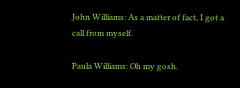John Williams: As a matter of fact, I got a call from myself.

Paula Williams: Oh my gosh.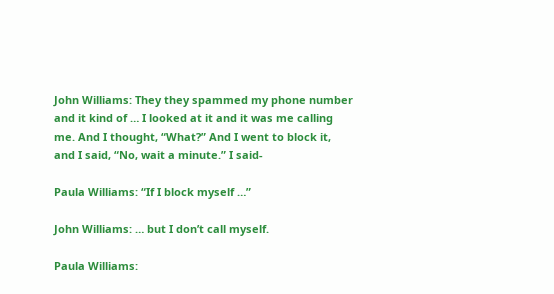John Williams: They they spammed my phone number and it kind of … I looked at it and it was me calling me. And I thought, “What?” And I went to block it, and I said, “No, wait a minute.” I said-

Paula Williams: “If I block myself …”

John Williams: … but I don’t call myself.

Paula Williams: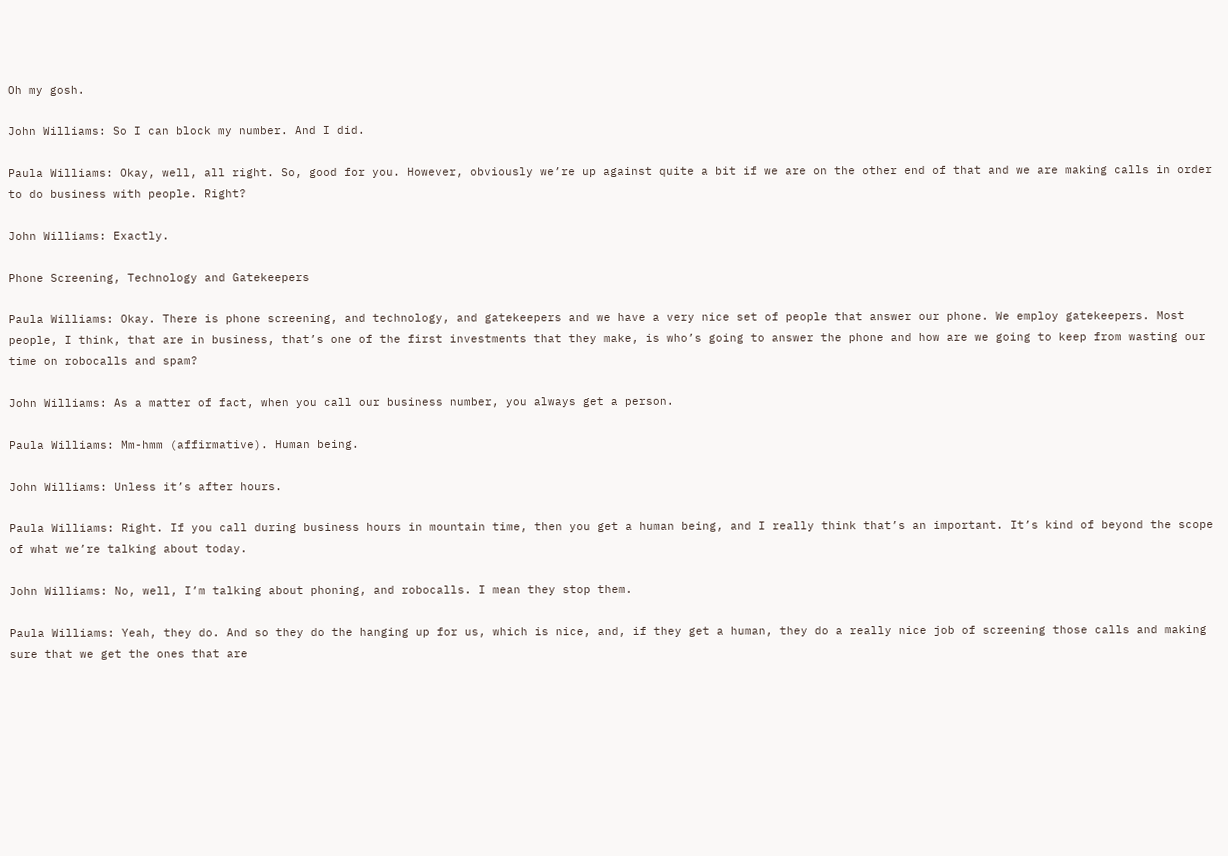Oh my gosh.

John Williams: So I can block my number. And I did.

Paula Williams: Okay, well, all right. So, good for you. However, obviously we’re up against quite a bit if we are on the other end of that and we are making calls in order to do business with people. Right?

John Williams: Exactly.

Phone Screening, Technology and Gatekeepers

Paula Williams: Okay. There is phone screening, and technology, and gatekeepers and we have a very nice set of people that answer our phone. We employ gatekeepers. Most people, I think, that are in business, that’s one of the first investments that they make, is who’s going to answer the phone and how are we going to keep from wasting our time on robocalls and spam?

John Williams: As a matter of fact, when you call our business number, you always get a person.

Paula Williams: Mm-hmm (affirmative). Human being.

John Williams: Unless it’s after hours.

Paula Williams: Right. If you call during business hours in mountain time, then you get a human being, and I really think that’s an important. It’s kind of beyond the scope of what we’re talking about today.

John Williams: No, well, I’m talking about phoning, and robocalls. I mean they stop them.

Paula Williams: Yeah, they do. And so they do the hanging up for us, which is nice, and, if they get a human, they do a really nice job of screening those calls and making sure that we get the ones that are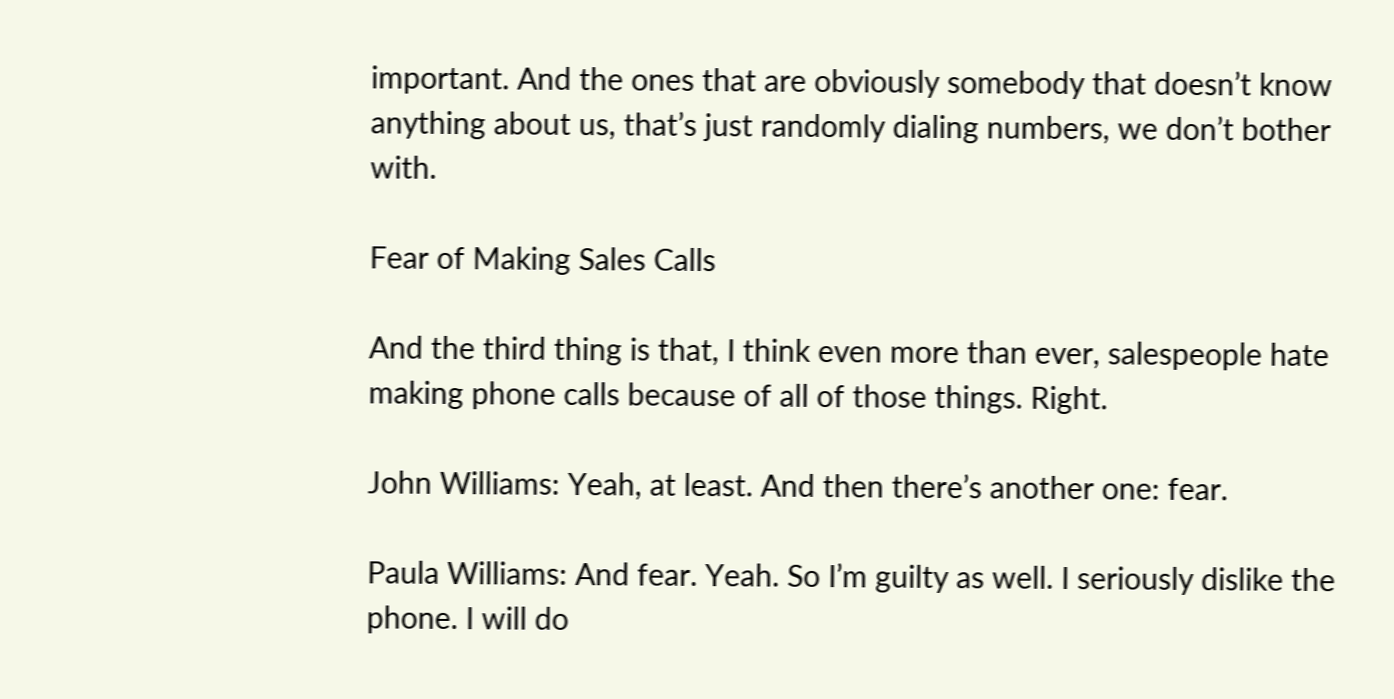important. And the ones that are obviously somebody that doesn’t know anything about us, that’s just randomly dialing numbers, we don’t bother with.

Fear of Making Sales Calls

And the third thing is that, I think even more than ever, salespeople hate making phone calls because of all of those things. Right.

John Williams: Yeah, at least. And then there’s another one: fear.

Paula Williams: And fear. Yeah. So I’m guilty as well. I seriously dislike the phone. I will do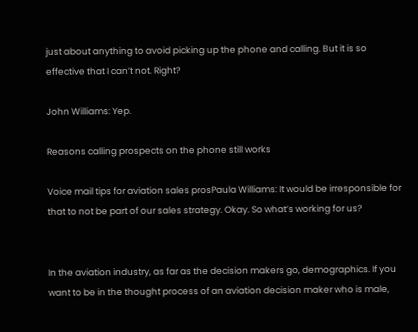just about anything to avoid picking up the phone and calling. But it is so effective that I can’t not. Right?

John Williams: Yep.

Reasons calling prospects on the phone still works

Voice mail tips for aviation sales prosPaula Williams: It would be irresponsible for that to not be part of our sales strategy. Okay. So what’s working for us?


In the aviation industry, as far as the decision makers go, demographics. If you want to be in the thought process of an aviation decision maker who is male,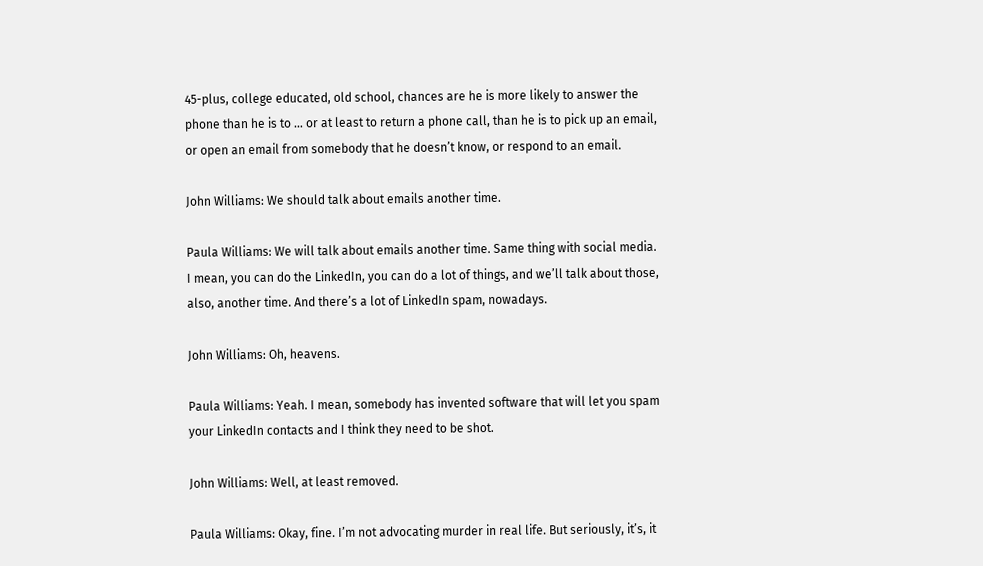45-plus, college educated, old school, chances are he is more likely to answer the phone than he is to … or at least to return a phone call, than he is to pick up an email, or open an email from somebody that he doesn’t know, or respond to an email.

John Williams: We should talk about emails another time.

Paula Williams: We will talk about emails another time. Same thing with social media. I mean, you can do the LinkedIn, you can do a lot of things, and we’ll talk about those, also, another time. And there’s a lot of LinkedIn spam, nowadays.

John Williams: Oh, heavens.

Paula Williams: Yeah. I mean, somebody has invented software that will let you spam your LinkedIn contacts and I think they need to be shot.

John Williams: Well, at least removed.

Paula Williams: Okay, fine. I’m not advocating murder in real life. But seriously, it’s, it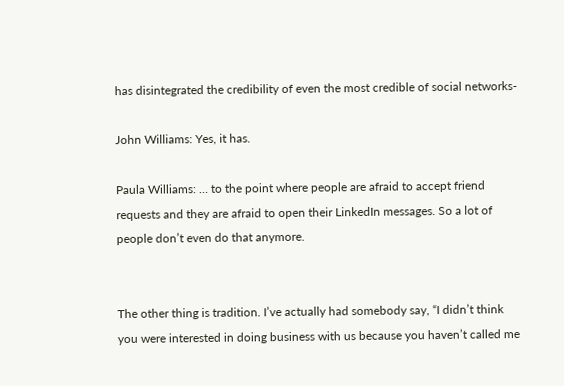has disintegrated the credibility of even the most credible of social networks-

John Williams: Yes, it has.

Paula Williams: … to the point where people are afraid to accept friend requests and they are afraid to open their LinkedIn messages. So a lot of people don’t even do that anymore.


The other thing is tradition. I’ve actually had somebody say, “I didn’t think you were interested in doing business with us because you haven’t called me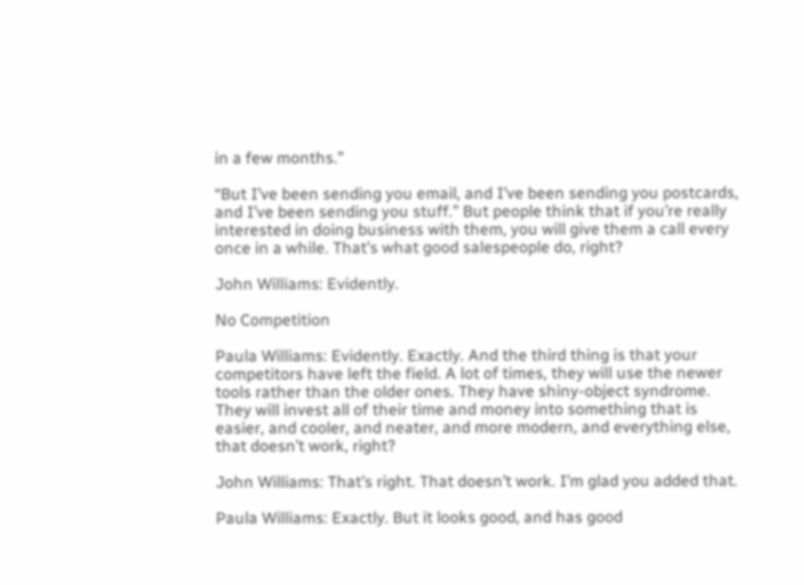in a few months.”

“But I’ve been sending you email, and I’ve been sending you postcards, and I’ve been sending you stuff.” But people think that if you’re really interested in doing business with them, you will give them a call every once in a while. That’s what good salespeople do, right?

John Williams: Evidently.

No Competition

Paula Williams: Evidently. Exactly. And the third thing is that your competitors have left the field. A lot of times, they will use the newer tools rather than the older ones. They have shiny-object syndrome. They will invest all of their time and money into something that is easier, and cooler, and neater, and more modern, and everything else, that doesn’t work, right?

John Williams: That’s right. That doesn’t work. I’m glad you added that.

Paula Williams: Exactly. But it looks good, and has good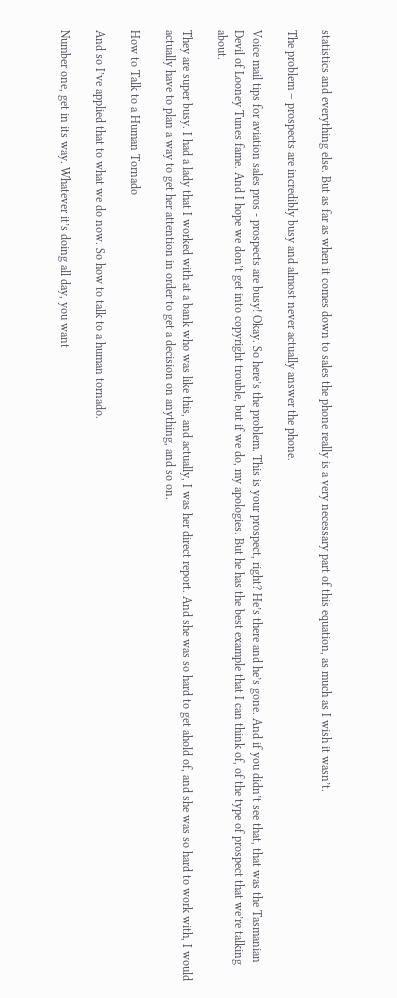statistics and everything else. But as far as when it comes down to sales the phone really is a very necessary part of this equation, as much as I wish it wasn’t.

The problem – prospects are incredibly busy and almost never actually answer the phone.

Voice mail tips for aviation sales pros - prospects are busy! Okay. So here’s the problem. This is your prospect, right? He’s there and he’s gone. And if you didn’t see that, that was the Tasmanian Devil of Looney Tunes fame. And I hope we don’t get into copyright trouble, but if we do, my apologies. But he has the best example that I can think of, of the type of prospect that we’re talking about.

They are super busy. I had a lady that I worked with at a bank who was like this, and actually, I was her direct report. And she was so hard to get ahold of, and she was so hard to work with, I would actually have to plan a way to get her attention in order to get a decision on anything, and so on.

How to Talk to a Human Tornado

And so I’ve applied that to what we do now. So how to talk to a human tornado.

Number one, get in its way. Whatever it’s doing all day, you want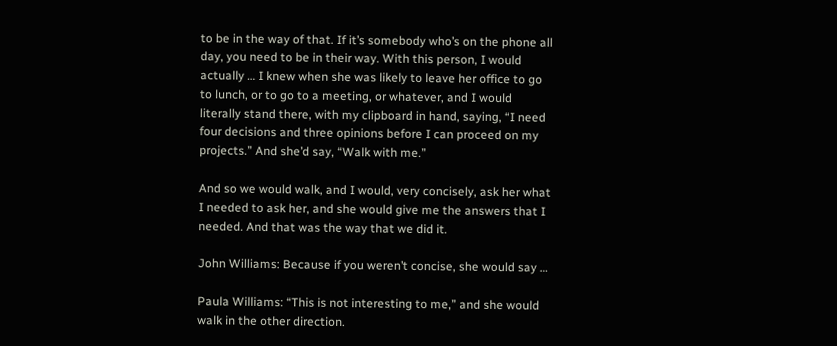to be in the way of that. If it’s somebody who’s on the phone all day, you need to be in their way. With this person, I would actually … I knew when she was likely to leave her office to go to lunch, or to go to a meeting, or whatever, and I would literally stand there, with my clipboard in hand, saying, “I need four decisions and three opinions before I can proceed on my projects.” And she’d say, “Walk with me.”

And so we would walk, and I would, very concisely, ask her what I needed to ask her, and she would give me the answers that I needed. And that was the way that we did it.

John Williams: Because if you weren’t concise, she would say …

Paula Williams: “This is not interesting to me,” and she would walk in the other direction.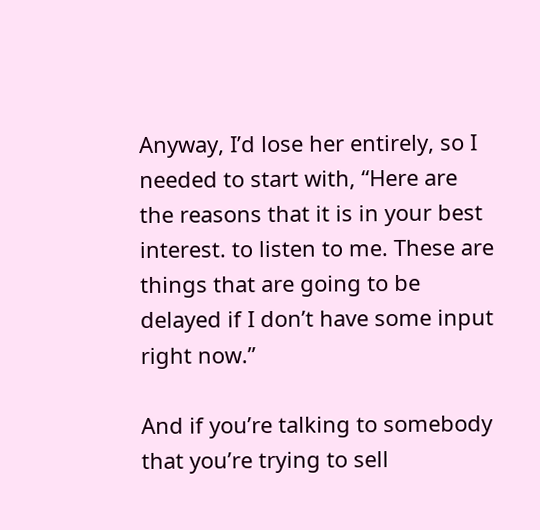Anyway, I’d lose her entirely, so I needed to start with, “Here are the reasons that it is in your best interest. to listen to me. These are things that are going to be delayed if I don’t have some input right now.”

And if you’re talking to somebody that you’re trying to sell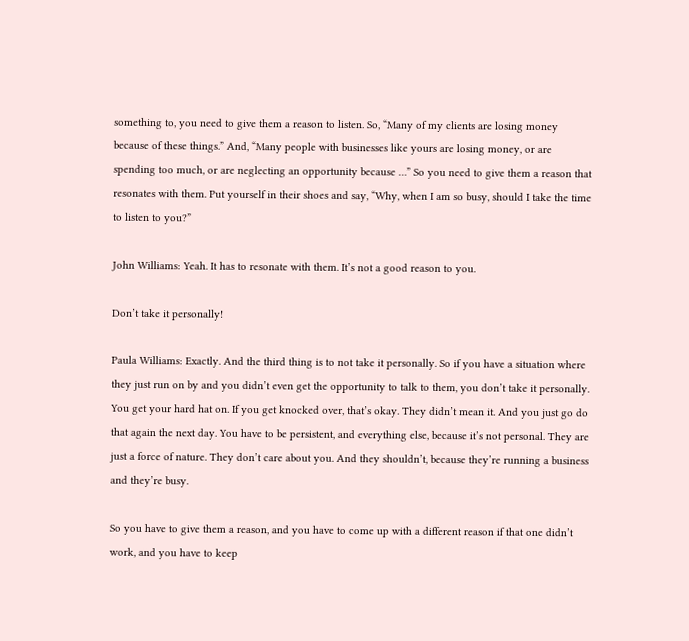something to, you need to give them a reason to listen. So, “Many of my clients are losing money because of these things.” And, “Many people with businesses like yours are losing money, or are spending too much, or are neglecting an opportunity because …” So you need to give them a reason that resonates with them. Put yourself in their shoes and say, “Why, when I am so busy, should I take the time to listen to you?”

John Williams: Yeah. It has to resonate with them. It’s not a good reason to you.

Don’t take it personally!

Paula Williams: Exactly. And the third thing is to not take it personally. So if you have a situation where they just run on by and you didn’t even get the opportunity to talk to them, you don’t take it personally. You get your hard hat on. If you get knocked over, that’s okay. They didn’t mean it. And you just go do that again the next day. You have to be persistent, and everything else, because it’s not personal. They are just a force of nature. They don’t care about you. And they shouldn’t, because they’re running a business and they’re busy.

So you have to give them a reason, and you have to come up with a different reason if that one didn’t work, and you have to keep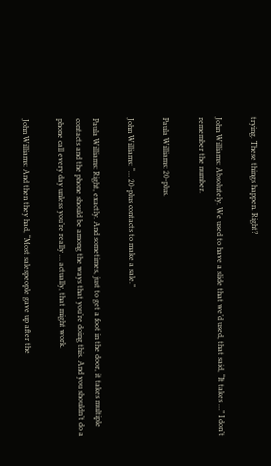trying. These things happen. Right?

John Williams: Absolutely. We used to have a slide that we’d used, that said, “It takes …” I don’t remember the number.

Paula Williams: 20-plus.

John Williams: “… 20-plus contacts to make a sale.”

Paula Williams: Right, exactly. And sometimes, just to get a foot in the door, it takes multiple contacts and the phone should be among the ways that you’re doing this. And you shouldn’t do a phone call every day unless you’re really … actually, that might work.

John Williams: And then they had, “Most salespeople gave up after the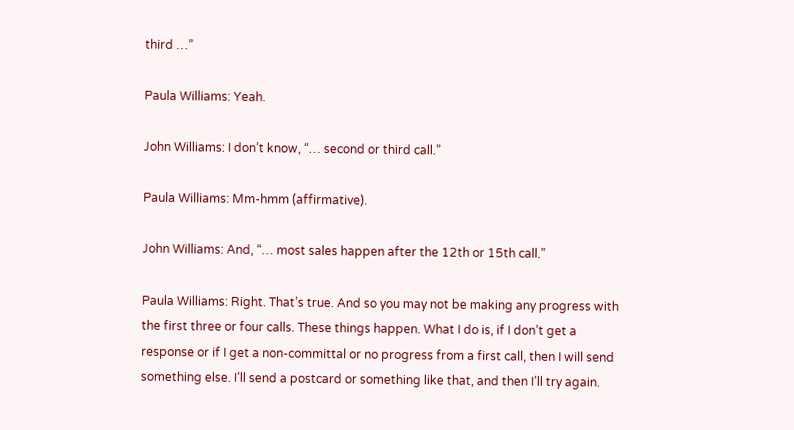third …”

Paula Williams: Yeah.

John Williams: I don’t know, “… second or third call.”

Paula Williams: Mm-hmm (affirmative).

John Williams: And, “… most sales happen after the 12th or 15th call.”

Paula Williams: Right. That’s true. And so you may not be making any progress with the first three or four calls. These things happen. What I do is, if I don’t get a response or if I get a non-committal or no progress from a first call, then I will send something else. I’ll send a postcard or something like that, and then I’ll try again.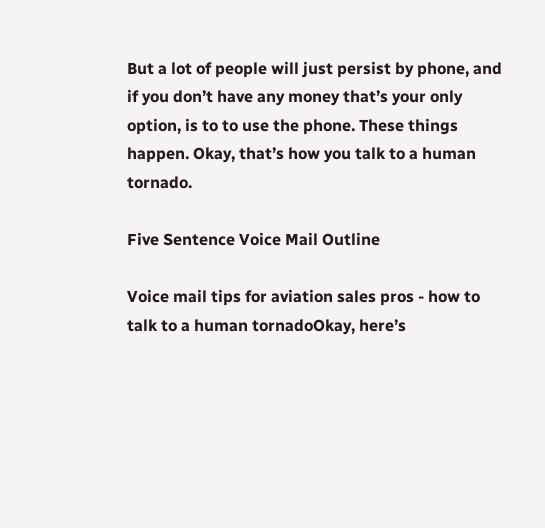But a lot of people will just persist by phone, and if you don’t have any money that’s your only option, is to to use the phone. These things happen. Okay, that’s how you talk to a human tornado.

Five Sentence Voice Mail Outline

Voice mail tips for aviation sales pros - how to talk to a human tornadoOkay, here’s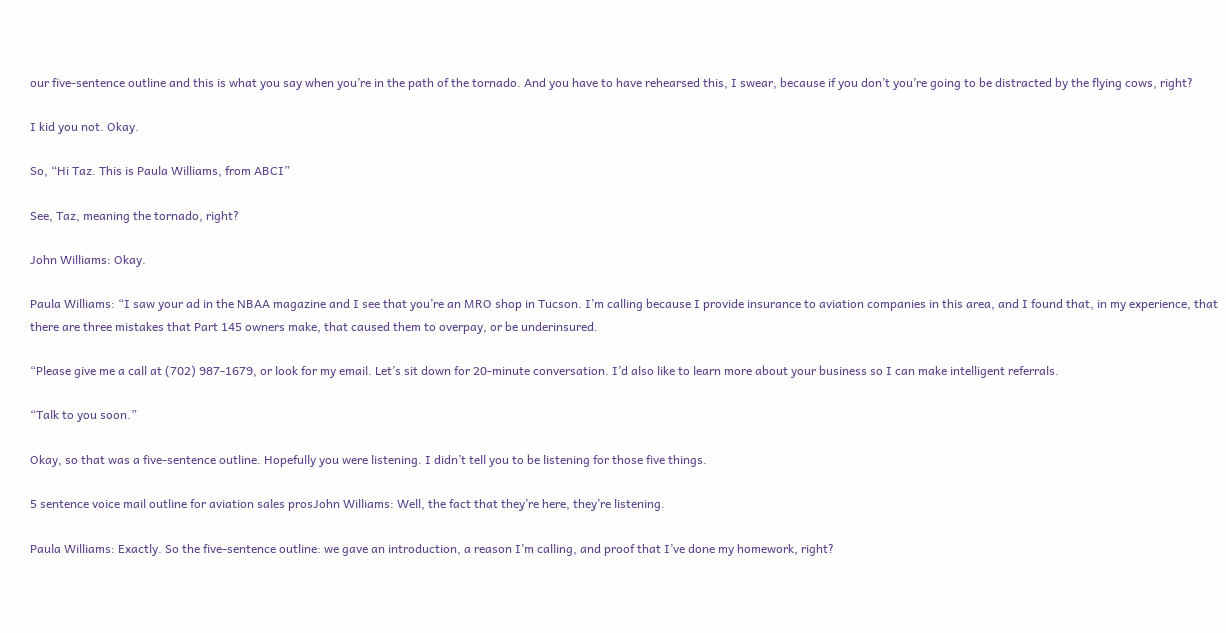our five-sentence outline and this is what you say when you’re in the path of the tornado. And you have to have rehearsed this, I swear, because if you don’t you’re going to be distracted by the flying cows, right?

I kid you not. Okay.

So, “Hi Taz. This is Paula Williams, from ABCI”

See, Taz, meaning the tornado, right?

John Williams: Okay.

Paula Williams: “I saw your ad in the NBAA magazine and I see that you’re an MRO shop in Tucson. I’m calling because I provide insurance to aviation companies in this area, and I found that, in my experience, that there are three mistakes that Part 145 owners make, that caused them to overpay, or be underinsured.

“Please give me a call at (702) 987-1679, or look for my email. Let’s sit down for 20-minute conversation. I’d also like to learn more about your business so I can make intelligent referrals.

“Talk to you soon.”

Okay, so that was a five-sentence outline. Hopefully you were listening. I didn’t tell you to be listening for those five things.

5 sentence voice mail outline for aviation sales prosJohn Williams: Well, the fact that they’re here, they’re listening.

Paula Williams: Exactly. So the five-sentence outline: we gave an introduction, a reason I’m calling, and proof that I’ve done my homework, right?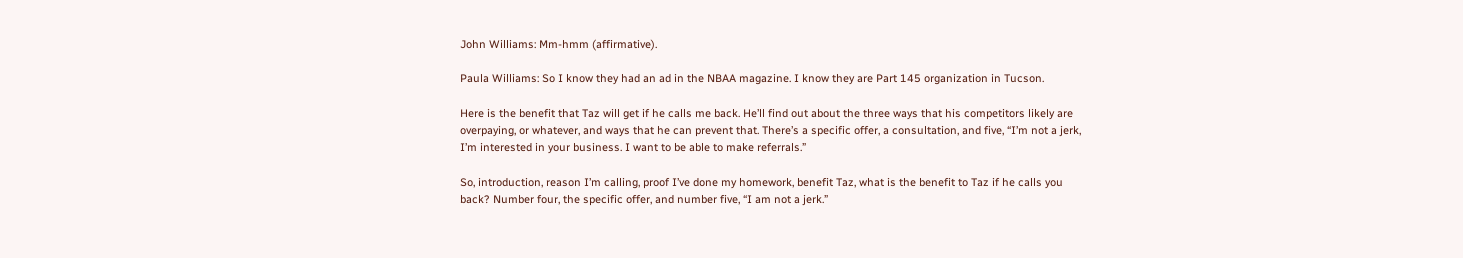John Williams: Mm-hmm (affirmative).

Paula Williams: So I know they had an ad in the NBAA magazine. I know they are Part 145 organization in Tucson.

Here is the benefit that Taz will get if he calls me back. He’ll find out about the three ways that his competitors likely are overpaying, or whatever, and ways that he can prevent that. There’s a specific offer, a consultation, and five, “I’m not a jerk, I’m interested in your business. I want to be able to make referrals.”

So, introduction, reason I’m calling, proof I’ve done my homework, benefit Taz, what is the benefit to Taz if he calls you back? Number four, the specific offer, and number five, “I am not a jerk.”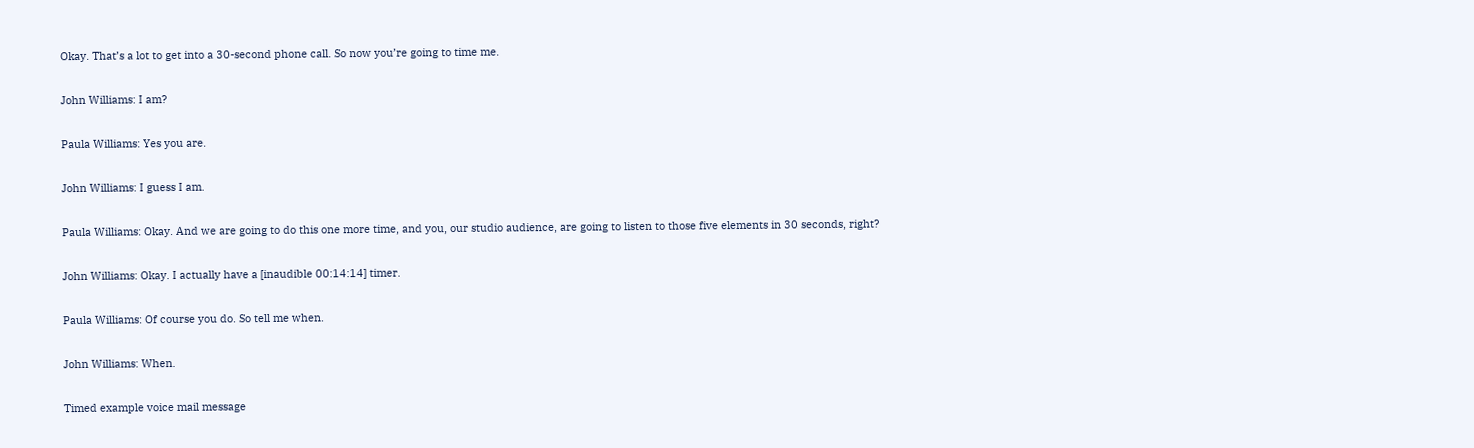Okay. That’s a lot to get into a 30-second phone call. So now you’re going to time me.

John Williams: I am?

Paula Williams: Yes you are.

John Williams: I guess I am.

Paula Williams: Okay. And we are going to do this one more time, and you, our studio audience, are going to listen to those five elements in 30 seconds, right?

John Williams: Okay. I actually have a [inaudible 00:14:14] timer.

Paula Williams: Of course you do. So tell me when.

John Williams: When.

Timed example voice mail message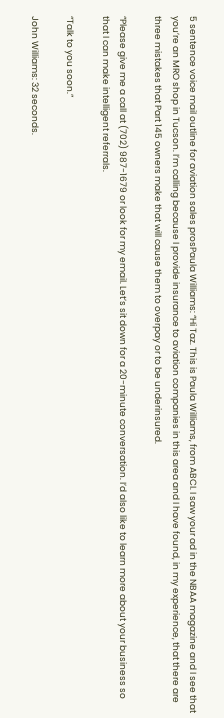5 sentence voice mail outline for aviation sales prosPaula Williams: “Hi Taz. This is Paula Williams, from ABCI. I saw your ad in the NBAA magazine and I see that you’re an MRO shop in Tucson. I’m calling because I provide insurance to aviation companies in this area and I have found, in my experience, that there are three mistakes that Part 145 owners make that will cause them to overpay or to be underinsured.

“Please give me a call at (702) 987-1679 or look for my email. Let’s sit down for a 20-minute conversation. I’d also like to learn more about your business so that I can make intelligent referrals.

“Talk to you soon.”

John Williams: 32 seconds.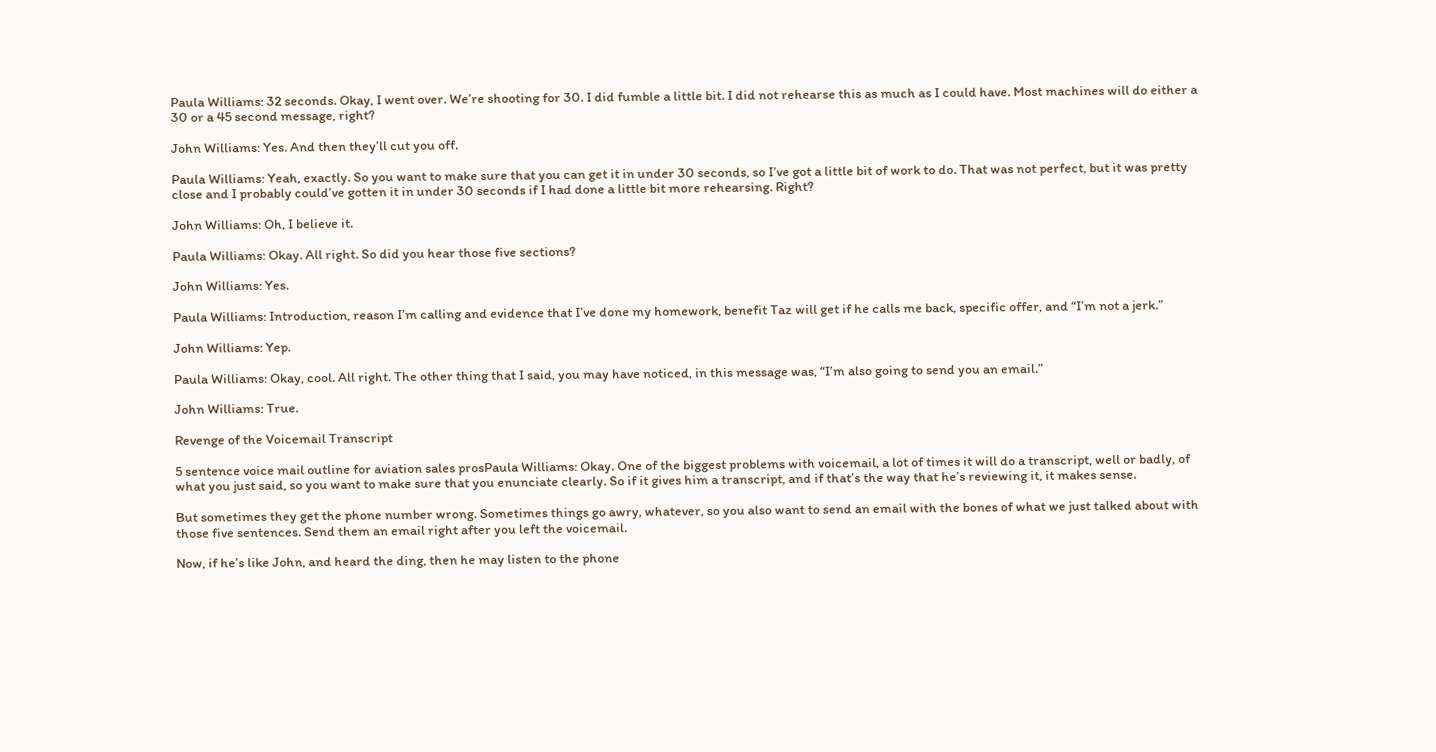Paula Williams: 32 seconds. Okay, I went over. We’re shooting for 30. I did fumble a little bit. I did not rehearse this as much as I could have. Most machines will do either a 30 or a 45 second message, right?

John Williams: Yes. And then they’ll cut you off.

Paula Williams: Yeah, exactly. So you want to make sure that you can get it in under 30 seconds, so I’ve got a little bit of work to do. That was not perfect, but it was pretty close and I probably could’ve gotten it in under 30 seconds if I had done a little bit more rehearsing. Right?

John Williams: Oh, I believe it.

Paula Williams: Okay. All right. So did you hear those five sections?

John Williams: Yes.

Paula Williams: Introduction, reason I’m calling and evidence that I’ve done my homework, benefit Taz will get if he calls me back, specific offer, and “I’m not a jerk.”

John Williams: Yep.

Paula Williams: Okay, cool. All right. The other thing that I said, you may have noticed, in this message was, “I’m also going to send you an email.”

John Williams: True.

Revenge of the Voicemail Transcript

5 sentence voice mail outline for aviation sales prosPaula Williams: Okay. One of the biggest problems with voicemail, a lot of times it will do a transcript, well or badly, of what you just said, so you want to make sure that you enunciate clearly. So if it gives him a transcript, and if that’s the way that he’s reviewing it, it makes sense.

But sometimes they get the phone number wrong. Sometimes things go awry, whatever, so you also want to send an email with the bones of what we just talked about with those five sentences. Send them an email right after you left the voicemail.

Now, if he’s like John, and heard the ding, then he may listen to the phone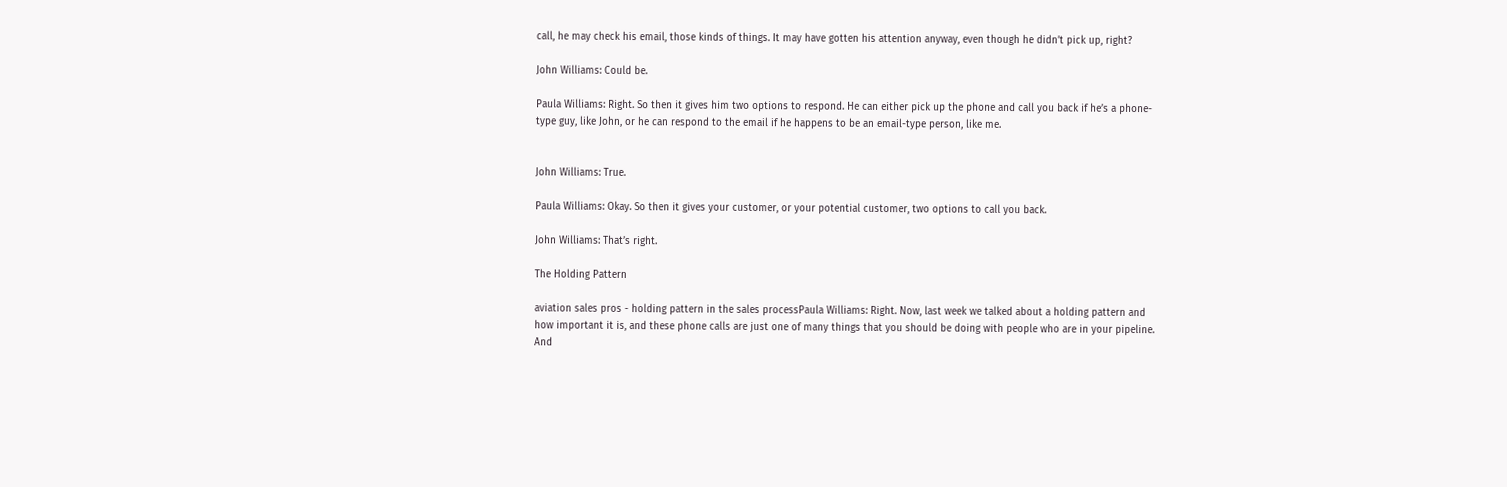call, he may check his email, those kinds of things. It may have gotten his attention anyway, even though he didn’t pick up, right?

John Williams: Could be.

Paula Williams: Right. So then it gives him two options to respond. He can either pick up the phone and call you back if he’s a phone-type guy, like John, or he can respond to the email if he happens to be an email-type person, like me.


John Williams: True.

Paula Williams: Okay. So then it gives your customer, or your potential customer, two options to call you back.

John Williams: That’s right.

The Holding Pattern

aviation sales pros - holding pattern in the sales processPaula Williams: Right. Now, last week we talked about a holding pattern and how important it is, and these phone calls are just one of many things that you should be doing with people who are in your pipeline. And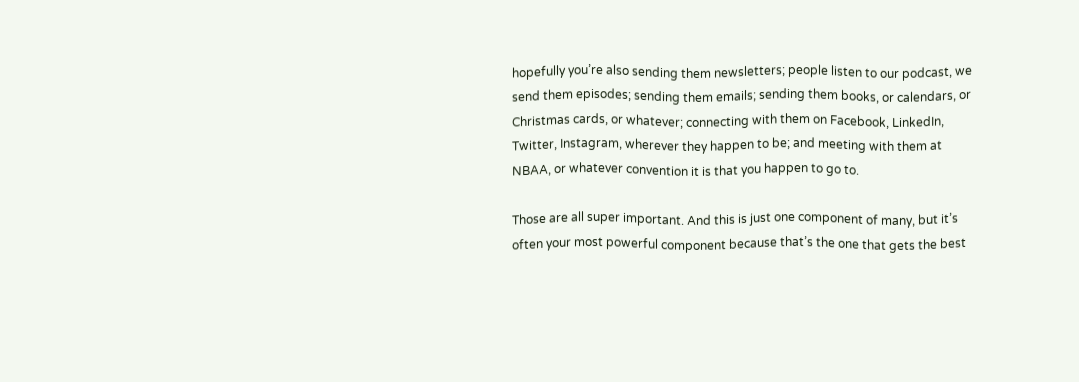hopefully you’re also sending them newsletters; people listen to our podcast, we send them episodes; sending them emails; sending them books, or calendars, or Christmas cards, or whatever; connecting with them on Facebook, LinkedIn, Twitter, Instagram, wherever they happen to be; and meeting with them at NBAA, or whatever convention it is that you happen to go to.

Those are all super important. And this is just one component of many, but it’s often your most powerful component because that’s the one that gets the best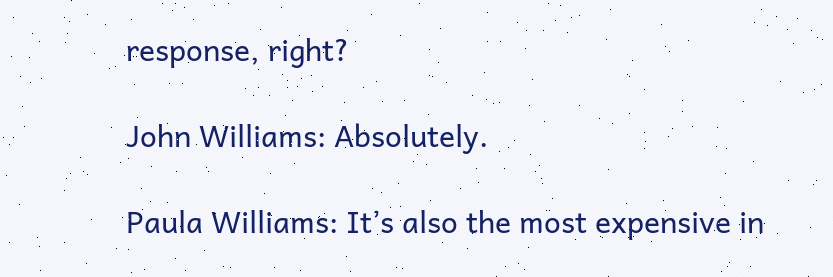response, right?

John Williams: Absolutely.

Paula Williams: It’s also the most expensive in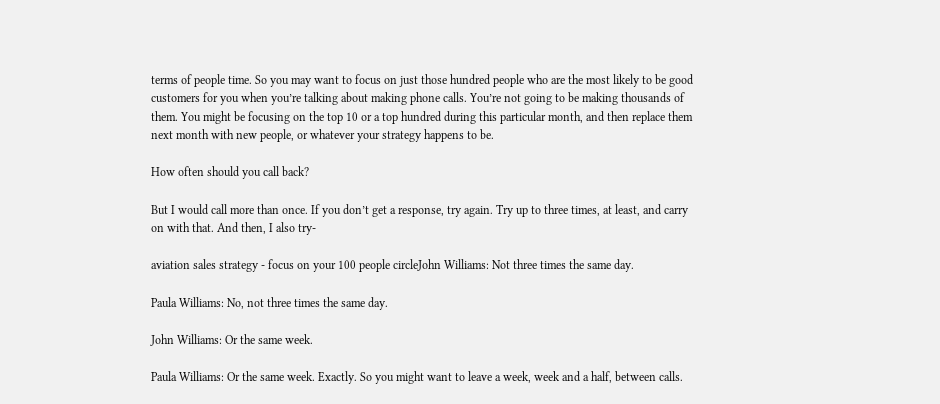terms of people time. So you may want to focus on just those hundred people who are the most likely to be good customers for you when you’re talking about making phone calls. You’re not going to be making thousands of them. You might be focusing on the top 10 or a top hundred during this particular month, and then replace them next month with new people, or whatever your strategy happens to be.

How often should you call back?

But I would call more than once. If you don’t get a response, try again. Try up to three times, at least, and carry on with that. And then, I also try-

aviation sales strategy - focus on your 100 people circleJohn Williams: Not three times the same day.

Paula Williams: No, not three times the same day.

John Williams: Or the same week.

Paula Williams: Or the same week. Exactly. So you might want to leave a week, week and a half, between calls.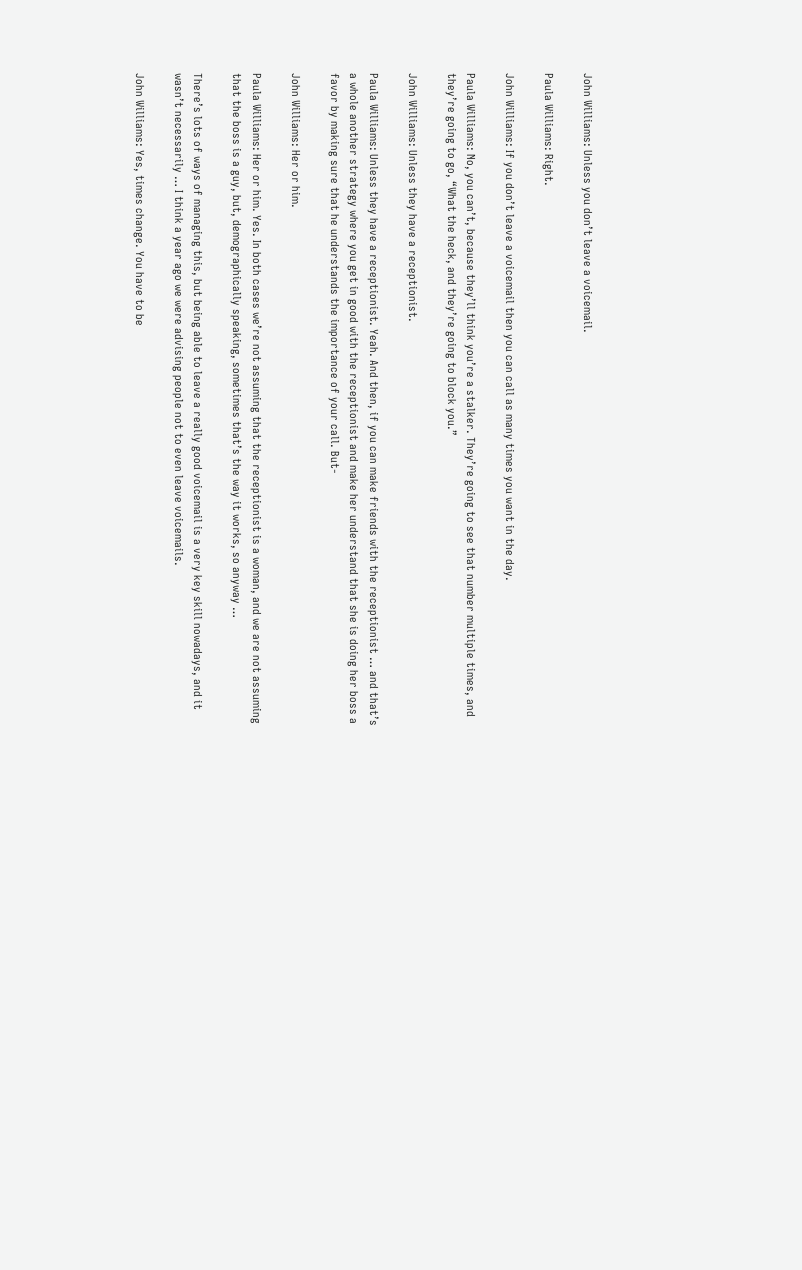John Williams: Unless you don’t leave a voicemail.

Paula Williams: Right.

John Williams: If you don’t leave a voicemail then you can call as many times you want in the day.

Paula Williams: No, you can’t, because they’ll think you’re a stalker. They’re going to see that number multiple times, and they’re going to go, “What the heck, and they’re going to block you.”

John Williams: Unless they have a receptionist.

Paula Williams: Unless they have a receptionist. Yeah. And then, if you can make friends with the receptionist … and that’s a whole another strategy where you get in good with the receptionist and make her understand that she is doing her boss a favor by making sure that he understands the importance of your call. But-

John Williams: Her or him.

Paula Williams: Her or him. Yes. In both cases we’re not assuming that the receptionist is a woman, and we are not assuming that the boss is a guy, but, demographically speaking, sometimes that’s the way it works, so anyway …

There’s lots of ways of managing this, but being able to leave a really good voicemail is a very key skill nowadays, and it wasn’t necessarily … I think a year ago we were advising people not to even leave voicemails.

John Williams: Yes, times change. You have to be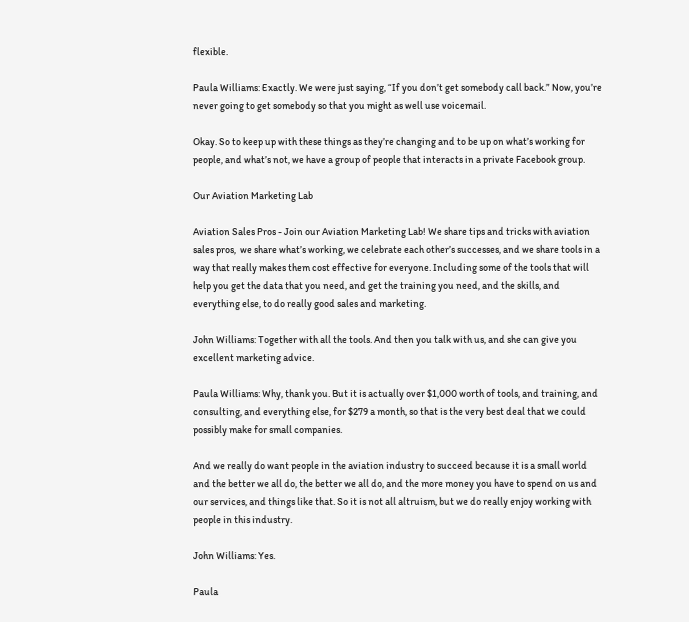flexible.

Paula Williams: Exactly. We were just saying, “If you don’t get somebody call back.” Now, you’re never going to get somebody so that you might as well use voicemail.

Okay. So to keep up with these things as they’re changing and to be up on what’s working for people, and what’s not, we have a group of people that interacts in a private Facebook group.

Our Aviation Marketing Lab

Aviation Sales Pros - Join our Aviation Marketing Lab! We share tips and tricks with aviation sales pros,  we share what’s working, we celebrate each other’s successes, and we share tools in a way that really makes them cost effective for everyone. Including some of the tools that will help you get the data that you need, and get the training you need, and the skills, and everything else, to do really good sales and marketing.

John Williams: Together with all the tools. And then you talk with us, and she can give you excellent marketing advice.

Paula Williams: Why, thank you. But it is actually over $1,000 worth of tools, and training, and consulting, and everything else, for $279 a month, so that is the very best deal that we could possibly make for small companies.

And we really do want people in the aviation industry to succeed because it is a small world and the better we all do, the better we all do, and the more money you have to spend on us and our services, and things like that. So it is not all altruism, but we do really enjoy working with people in this industry.

John Williams: Yes.

Paula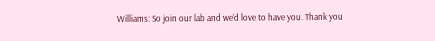Williams: So join our lab and we’d love to have you. Thank you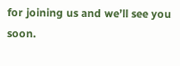for joining us and we’ll see you soon.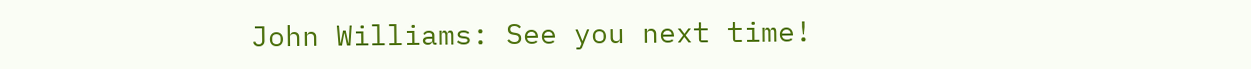John Williams: See you next time!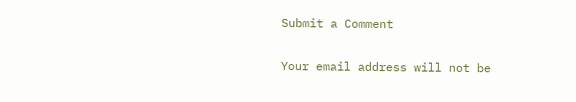Submit a Comment

Your email address will not be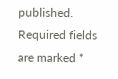published. Required fields are marked *